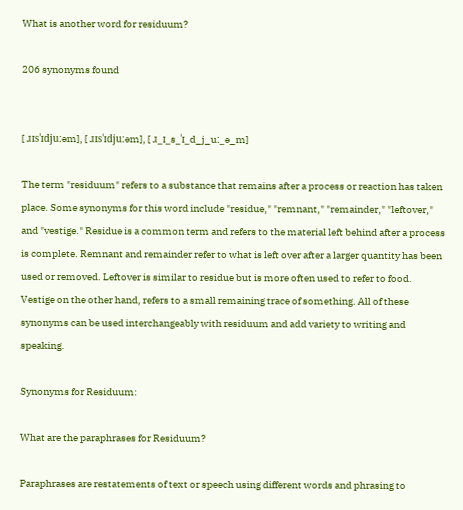What is another word for residuum?

206 synonyms found


[ ɹɪsˈɪdjuːəm], [ ɹɪsˈɪdjuːəm], [ ɹ_ɪ_s_ˈɪ_d_j_uː_ə_m]

The term "residuum" refers to a substance that remains after a process or reaction has taken place. Some synonyms for this word include "residue," "remnant," "remainder," "leftover," and "vestige." Residue is a common term and refers to the material left behind after a process is complete. Remnant and remainder refer to what is left over after a larger quantity has been used or removed. Leftover is similar to residue but is more often used to refer to food. Vestige on the other hand, refers to a small remaining trace of something. All of these synonyms can be used interchangeably with residuum and add variety to writing and speaking.

Synonyms for Residuum:

What are the paraphrases for Residuum?

Paraphrases are restatements of text or speech using different words and phrasing to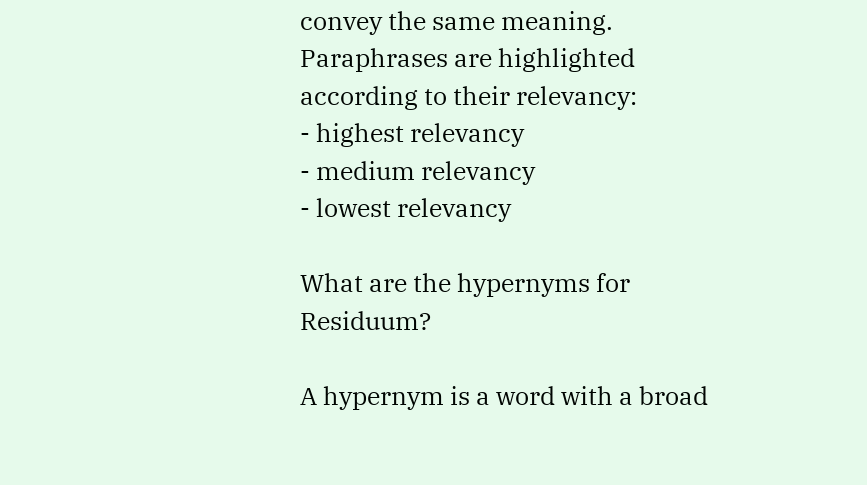convey the same meaning.
Paraphrases are highlighted according to their relevancy:
- highest relevancy
- medium relevancy
- lowest relevancy

What are the hypernyms for Residuum?

A hypernym is a word with a broad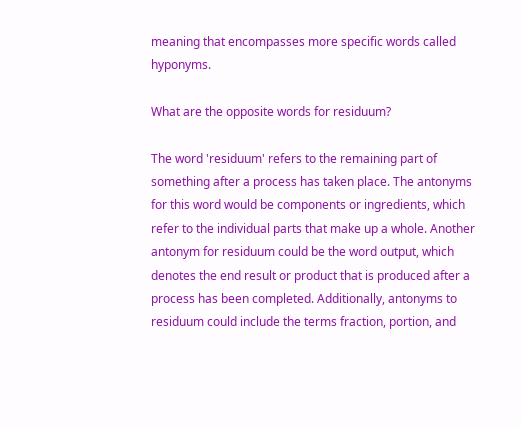meaning that encompasses more specific words called hyponyms.

What are the opposite words for residuum?

The word 'residuum' refers to the remaining part of something after a process has taken place. The antonyms for this word would be components or ingredients, which refer to the individual parts that make up a whole. Another antonym for residuum could be the word output, which denotes the end result or product that is produced after a process has been completed. Additionally, antonyms to residuum could include the terms fraction, portion, and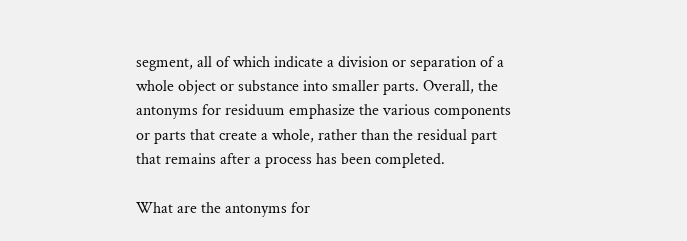segment, all of which indicate a division or separation of a whole object or substance into smaller parts. Overall, the antonyms for residuum emphasize the various components or parts that create a whole, rather than the residual part that remains after a process has been completed.

What are the antonyms for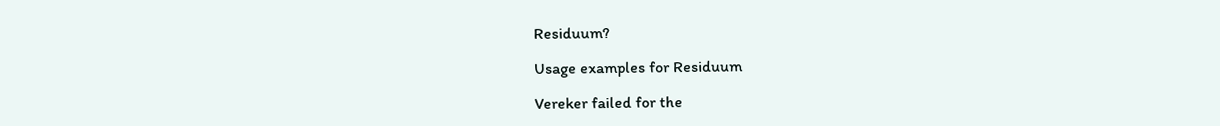Residuum?

Usage examples for Residuum

Vereker failed for the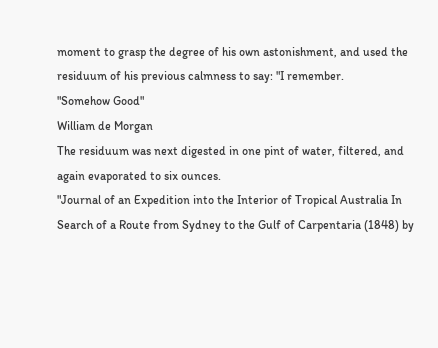moment to grasp the degree of his own astonishment, and used the residuum of his previous calmness to say: "I remember.
"Somehow Good"
William de Morgan
The residuum was next digested in one pint of water, filtered, and again evaporated to six ounces.
"Journal of an Expedition into the Interior of Tropical Australia In Search of a Route from Sydney to the Gulf of Carpentaria (1848) by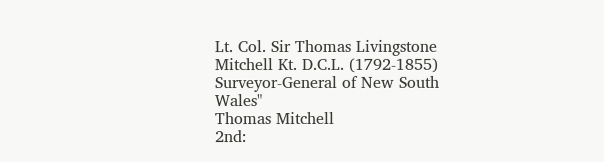Lt. Col. Sir Thomas Livingstone Mitchell Kt. D.C.L. (1792-1855) Surveyor-General of New South Wales"
Thomas Mitchell
2nd: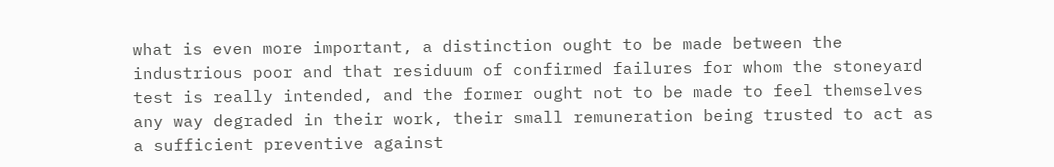what is even more important, a distinction ought to be made between the industrious poor and that residuum of confirmed failures for whom the stoneyard test is really intended, and the former ought not to be made to feel themselves any way degraded in their work, their small remuneration being trusted to act as a sufficient preventive against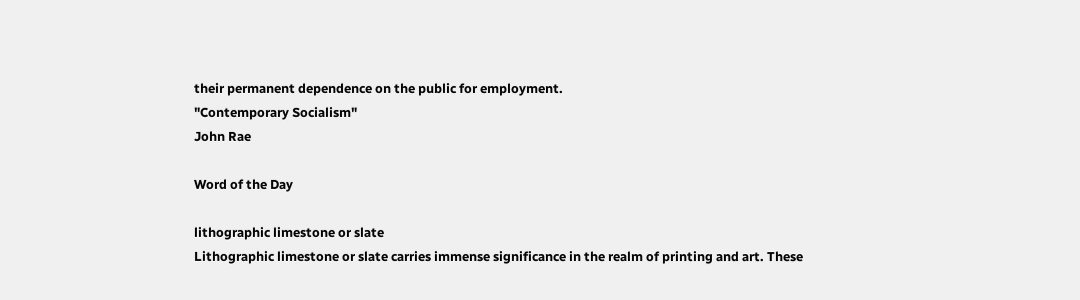their permanent dependence on the public for employment.
"Contemporary Socialism"
John Rae

Word of the Day

lithographic limestone or slate
Lithographic limestone or slate carries immense significance in the realm of printing and art. These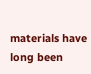materials have long been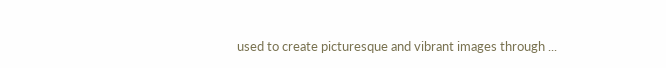used to create picturesque and vibrant images through ...